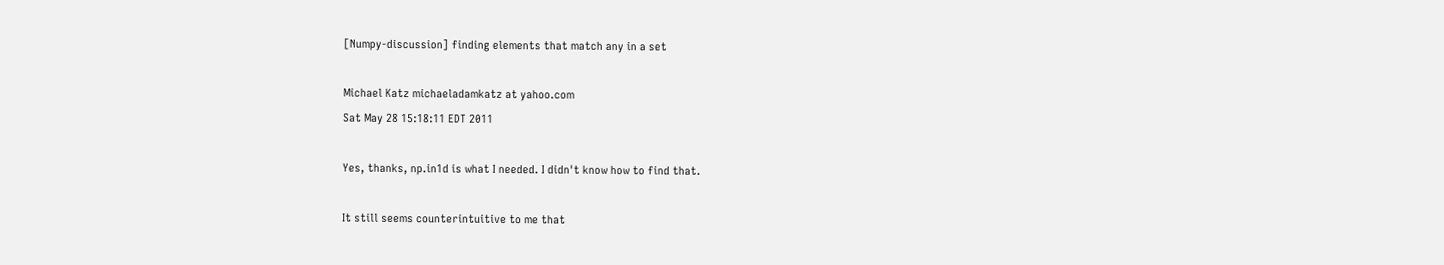[Numpy-discussion] finding elements that match any in a set

Michael Katz michaeladamkatz at yahoo.com
Sat May 28 15:18:11 EDT 2011

Yes, thanks, np.in1d is what I needed. I didn't know how to find that.

It still seems counterintuitive to me that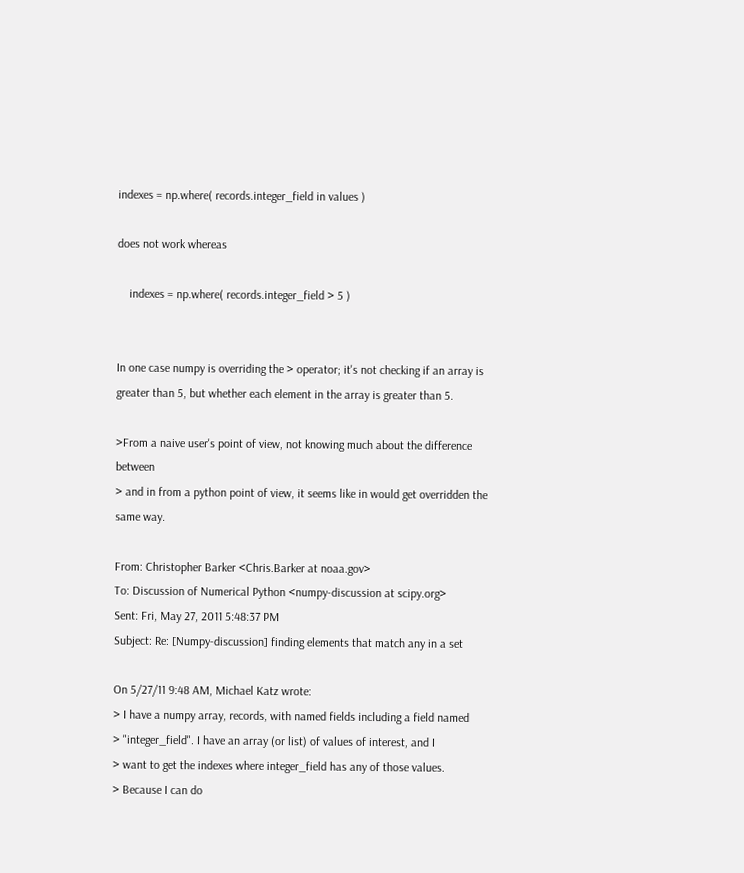indexes = np.where( records.integer_field in values )

does not work whereas

    indexes = np.where( records.integer_field > 5 )


In one case numpy is overriding the > operator; it's not checking if an array is
greater than 5, but whether each element in the array is greater than 5.

>From a naive user's point of view, not knowing much about the difference between
> and in from a python point of view, it seems like in would get overridden the
same way.

From: Christopher Barker <Chris.Barker at noaa.gov>
To: Discussion of Numerical Python <numpy-discussion at scipy.org>
Sent: Fri, May 27, 2011 5:48:37 PM
Subject: Re: [Numpy-discussion] finding elements that match any in a set

On 5/27/11 9:48 AM, Michael Katz wrote:
> I have a numpy array, records, with named fields including a field named
> "integer_field". I have an array (or list) of values of interest, and I
> want to get the indexes where integer_field has any of those values.
> Because I can do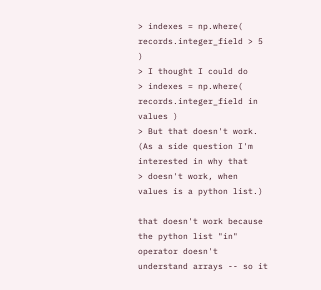> indexes = np.where( records.integer_field > 5 )
> I thought I could do
> indexes = np.where( records.integer_field in values )
> But that doesn't work. (As a side question I'm interested in why that
> doesn't work, when values is a python list.)

that doesn't work because the python list "in" operator doesn't
understand arrays -- so it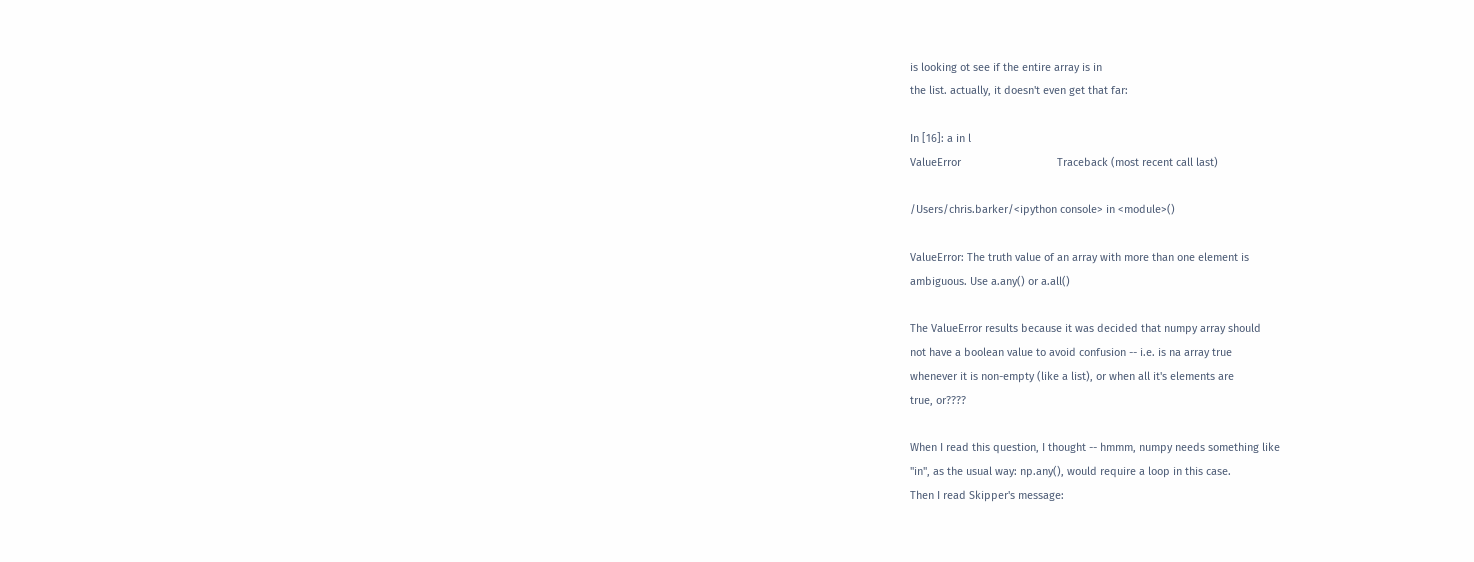is looking ot see if the entire array is in
the list. actually, it doesn't even get that far:

In [16]: a in l
ValueError                                Traceback (most recent call last)

/Users/chris.barker/<ipython console> in <module>()

ValueError: The truth value of an array with more than one element is
ambiguous. Use a.any() or a.all()

The ValueError results because it was decided that numpy array should
not have a boolean value to avoid confusion -- i.e. is na array true
whenever it is non-empty (like a list), or when all it's elements are
true, or????

When I read this question, I thought -- hmmm, numpy needs something like
"in", as the usual way: np.any(), would require a loop in this case.
Then I read Skipper's message: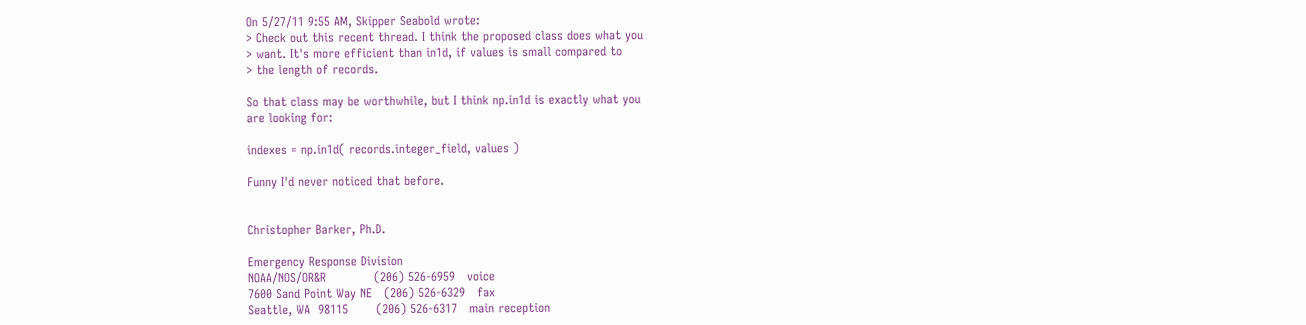On 5/27/11 9:55 AM, Skipper Seabold wrote:
> Check out this recent thread. I think the proposed class does what you
> want. It's more efficient than in1d, if values is small compared to
> the length of records.

So that class may be worthwhile, but I think np.in1d is exactly what you
are looking for:

indexes = np.in1d( records.integer_field, values )

Funny I'd never noticed that before.


Christopher Barker, Ph.D.

Emergency Response Division
NOAA/NOS/OR&R            (206) 526-6959   voice
7600 Sand Point Way NE   (206) 526-6329   fax
Seattle, WA  98115       (206) 526-6317   main reception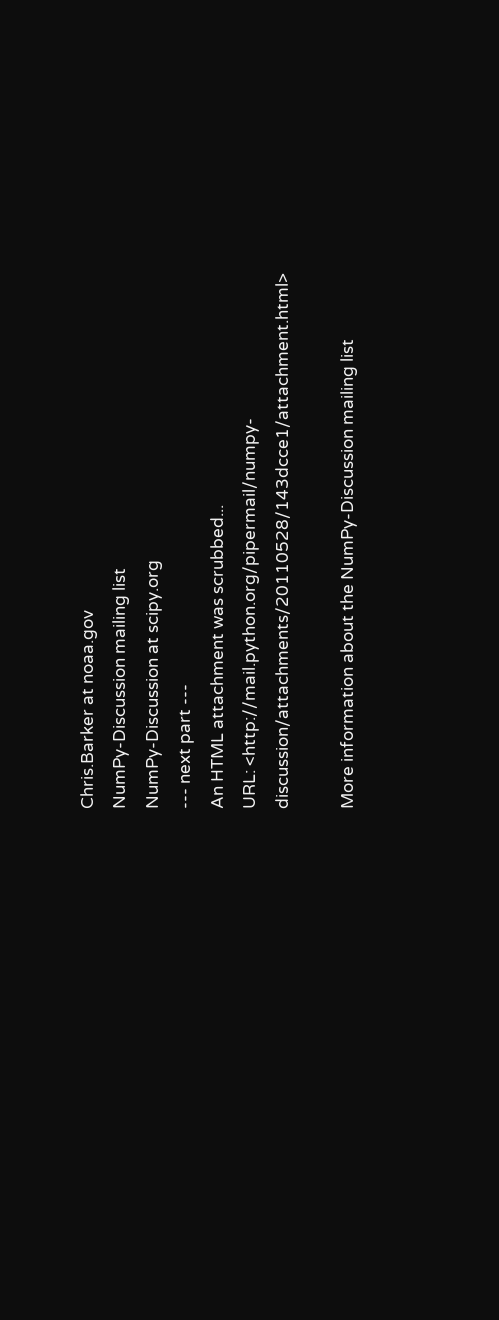Chris.Barker at noaa.gov
NumPy-Discussion mailing list
NumPy-Discussion at scipy.org
--- next part ---
An HTML attachment was scrubbed...
URL: <http://mail.python.org/pipermail/numpy-discussion/attachments/20110528/143dcce1/attachment.html>

More information about the NumPy-Discussion mailing list